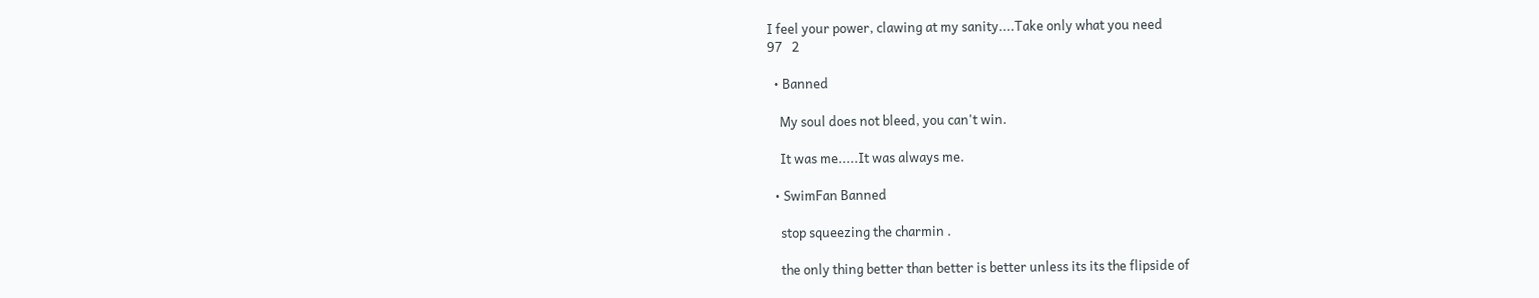I feel your power, clawing at my sanity....Take only what you need
97   2

  • Banned

    My soul does not bleed, you can't win.

    It was me.....It was always me.

  • SwimFan Banned

    stop squeezing the charmin .

    the only thing better than better is better unless its its the flipside of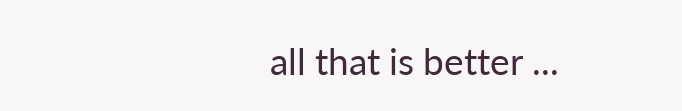all that is better ...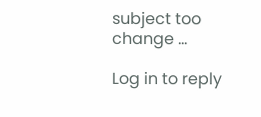subject too change ...

Log in to reply